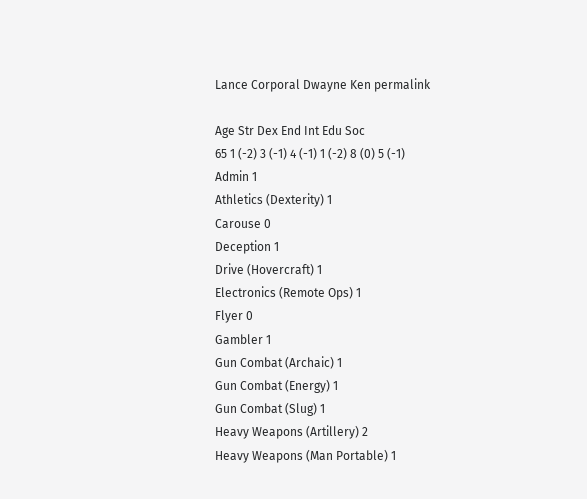Lance Corporal Dwayne Ken permalink

Age Str Dex End Int Edu Soc
65 1 (-2) 3 (-1) 4 (-1) 1 (-2) 8 (0) 5 (-1)
Admin 1
Athletics (Dexterity) 1
Carouse 0
Deception 1
Drive (Hovercraft) 1
Electronics (Remote Ops) 1
Flyer 0
Gambler 1
Gun Combat (Archaic) 1
Gun Combat (Energy) 1
Gun Combat (Slug) 1
Heavy Weapons (Artillery) 2
Heavy Weapons (Man Portable) 1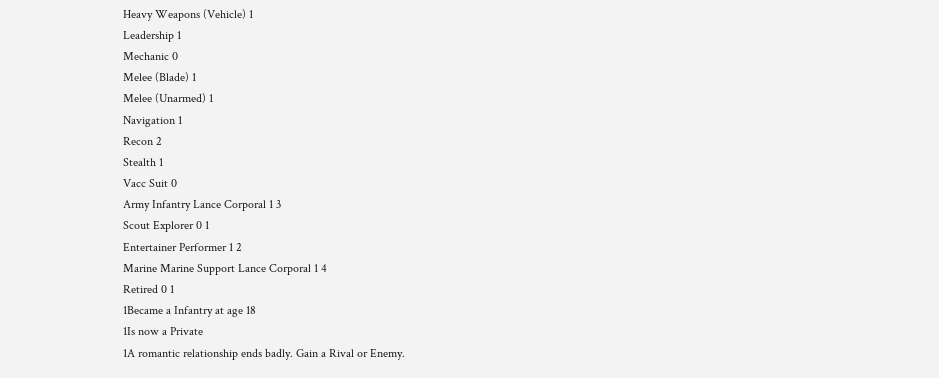Heavy Weapons (Vehicle) 1
Leadership 1
Mechanic 0
Melee (Blade) 1
Melee (Unarmed) 1
Navigation 1
Recon 2
Stealth 1
Vacc Suit 0
Army Infantry Lance Corporal 1 3
Scout Explorer 0 1
Entertainer Performer 1 2
Marine Marine Support Lance Corporal 1 4
Retired 0 1
1Became a Infantry at age 18
1Is now a Private
1A romantic relationship ends badly. Gain a Rival or Enemy.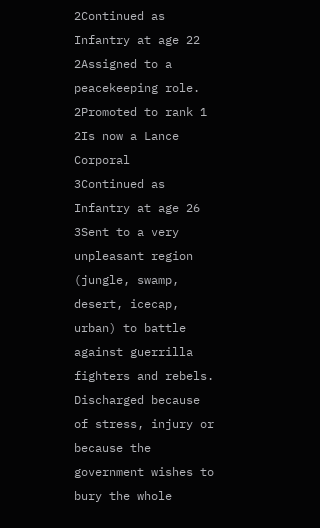2Continued as Infantry at age 22
2Assigned to a peacekeeping role.
2Promoted to rank 1
2Is now a Lance Corporal
3Continued as Infantry at age 26
3Sent to a very unpleasant region (jungle, swamp, desert, icecap, urban) to battle against guerrilla fighters and rebels. Discharged because of stress, injury or because the government wishes to bury the whole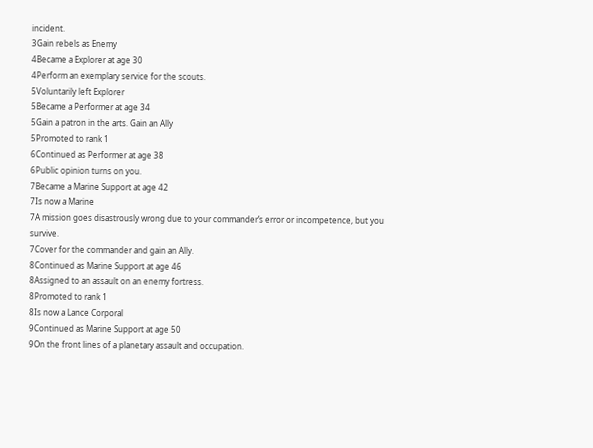incident.
3Gain rebels as Enemy
4Became a Explorer at age 30
4Perform an exemplary service for the scouts.
5Voluntarily left Explorer
5Became a Performer at age 34
5Gain a patron in the arts. Gain an Ally
5Promoted to rank 1
6Continued as Performer at age 38
6Public opinion turns on you.
7Became a Marine Support at age 42
7Is now a Marine
7A mission goes disastrously wrong due to your commander’s error or incompetence, but you survive.
7Cover for the commander and gain an Ally.
8Continued as Marine Support at age 46
8Assigned to an assault on an enemy fortress.
8Promoted to rank 1
8Is now a Lance Corporal
9Continued as Marine Support at age 50
9On the front lines of a planetary assault and occupation.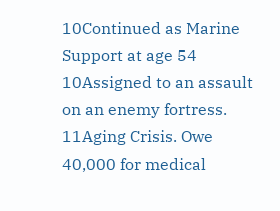10Continued as Marine Support at age 54
10Assigned to an assault on an enemy fortress.
11Aging Crisis. Owe 40,000 for medical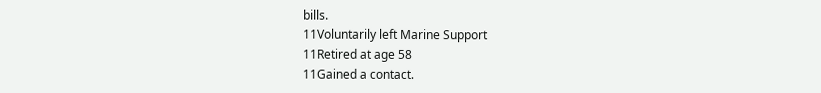bills.
11Voluntarily left Marine Support
11Retired at age 58
11Gained a contact.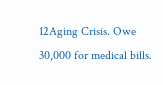12Aging Crisis. Owe 30,000 for medical bills.